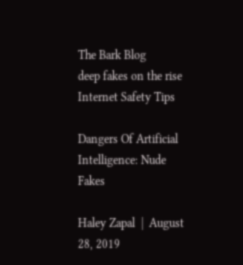The Bark Blog
deep fakes on the rise Internet Safety Tips

Dangers Of Artificial Intelligence: Nude Fakes

Haley Zapal  |  August 28, 2019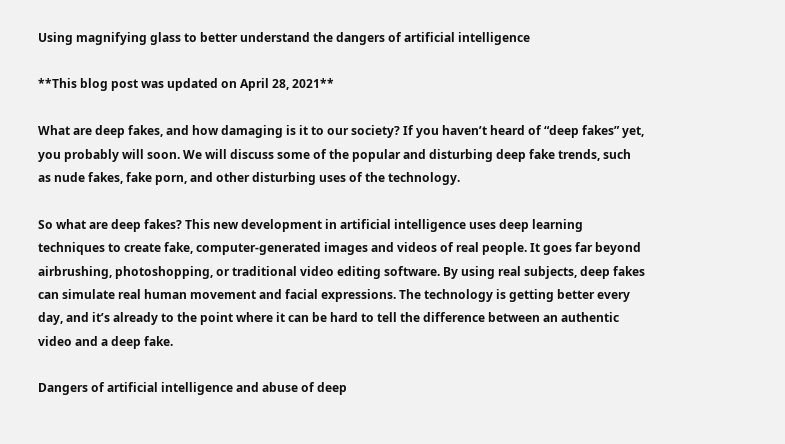Using magnifying glass to better understand the dangers of artificial intelligence

**This blog post was updated on April 28, 2021**

What are deep fakes, and how damaging is it to our society? If you haven’t heard of “deep fakes” yet, you probably will soon. We will discuss some of the popular and disturbing deep fake trends, such as nude fakes, fake porn, and other disturbing uses of the technology.

So what are deep fakes? This new development in artificial intelligence uses deep learning techniques to create fake, computer-generated images and videos of real people. It goes far beyond airbrushing, photoshopping, or traditional video editing software. By using real subjects, deep fakes can simulate real human movement and facial expressions. The technology is getting better every day, and it’s already to the point where it can be hard to tell the difference between an authentic video and a deep fake.

Dangers of artificial intelligence and abuse of deep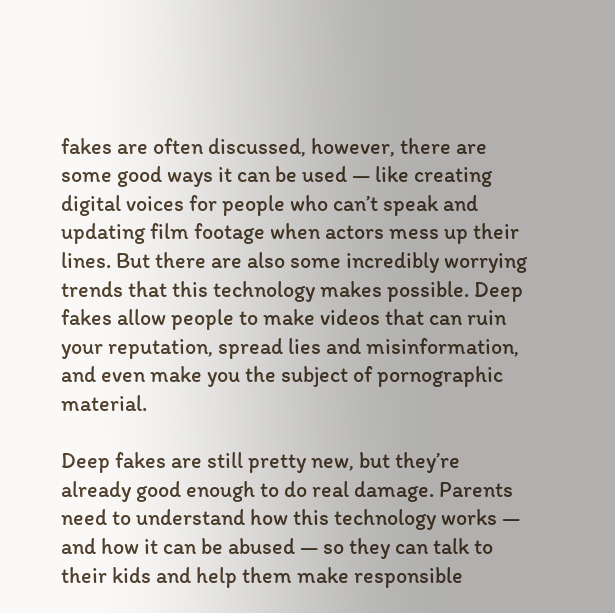fakes are often discussed, however, there are some good ways it can be used — like creating digital voices for people who can’t speak and updating film footage when actors mess up their lines. But there are also some incredibly worrying trends that this technology makes possible. Deep fakes allow people to make videos that can ruin your reputation, spread lies and misinformation, and even make you the subject of pornographic material.

Deep fakes are still pretty new, but they’re already good enough to do real damage. Parents need to understand how this technology works — and how it can be abused — so they can talk to their kids and help them make responsible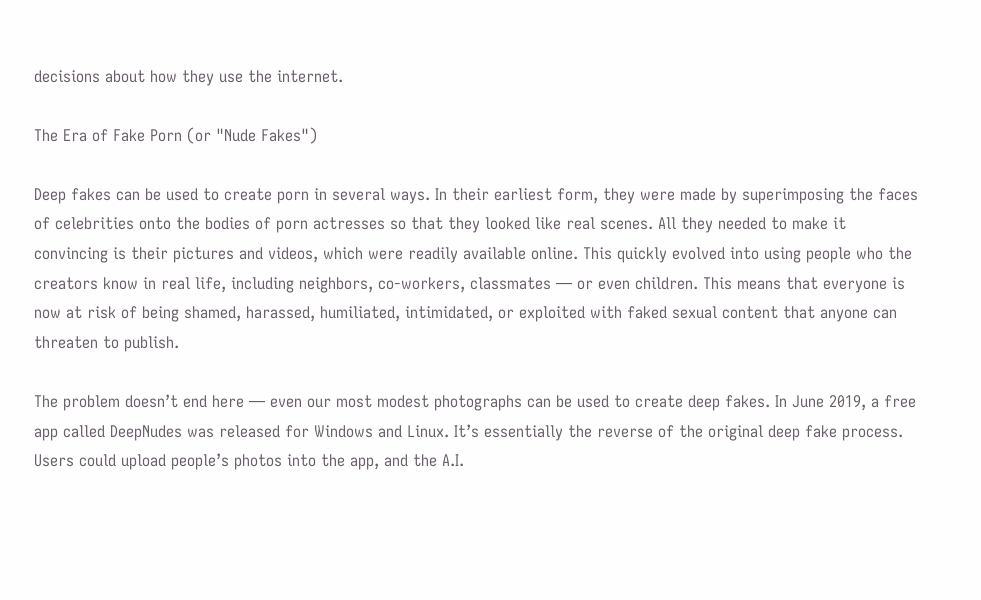decisions about how they use the internet.

The Era of Fake Porn (or "Nude Fakes")

Deep fakes can be used to create porn in several ways. In their earliest form, they were made by superimposing the faces of celebrities onto the bodies of porn actresses so that they looked like real scenes. All they needed to make it convincing is their pictures and videos, which were readily available online. This quickly evolved into using people who the creators know in real life, including neighbors, co-workers, classmates — or even children. This means that everyone is now at risk of being shamed, harassed, humiliated, intimidated, or exploited with faked sexual content that anyone can threaten to publish.

The problem doesn’t end here — even our most modest photographs can be used to create deep fakes. In June 2019, a free app called DeepNudes was released for Windows and Linux. It’s essentially the reverse of the original deep fake process. Users could upload people’s photos into the app, and the A.I.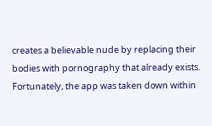creates a believable nude by replacing their bodies with pornography that already exists. Fortunately, the app was taken down within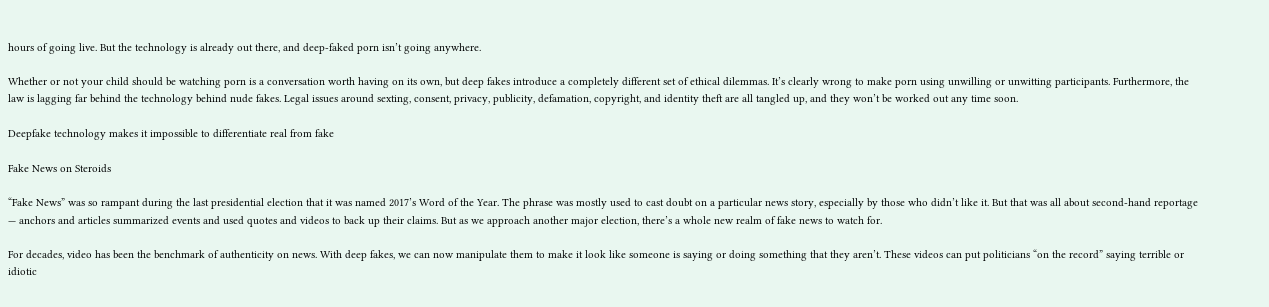hours of going live. But the technology is already out there, and deep-faked porn isn’t going anywhere.

Whether or not your child should be watching porn is a conversation worth having on its own, but deep fakes introduce a completely different set of ethical dilemmas. It’s clearly wrong to make porn using unwilling or unwitting participants. Furthermore, the law is lagging far behind the technology behind nude fakes. Legal issues around sexting, consent, privacy, publicity, defamation, copyright, and identity theft are all tangled up, and they won’t be worked out any time soon.

Deepfake technology makes it impossible to differentiate real from fake

Fake News on Steroids

“Fake News” was so rampant during the last presidential election that it was named 2017’s Word of the Year. The phrase was mostly used to cast doubt on a particular news story, especially by those who didn’t like it. But that was all about second-hand reportage — anchors and articles summarized events and used quotes and videos to back up their claims. But as we approach another major election, there’s a whole new realm of fake news to watch for.

For decades, video has been the benchmark of authenticity on news. With deep fakes, we can now manipulate them to make it look like someone is saying or doing something that they aren’t. These videos can put politicians “on the record” saying terrible or idiotic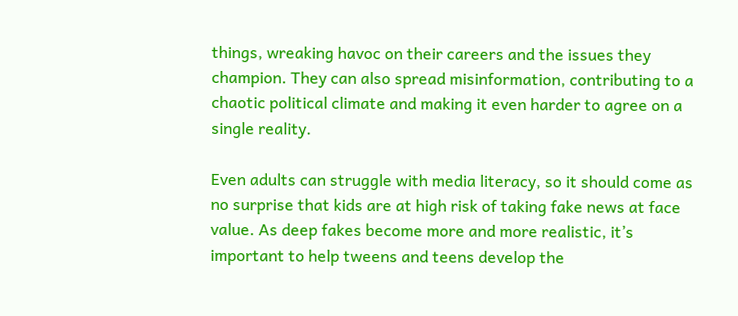things, wreaking havoc on their careers and the issues they champion. They can also spread misinformation, contributing to a chaotic political climate and making it even harder to agree on a single reality.

Even adults can struggle with media literacy, so it should come as no surprise that kids are at high risk of taking fake news at face value. As deep fakes become more and more realistic, it’s important to help tweens and teens develop the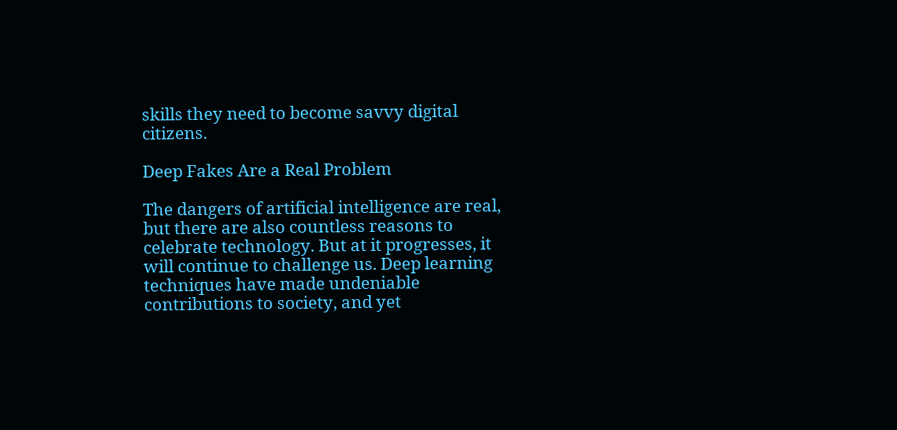skills they need to become savvy digital citizens.

Deep Fakes Are a Real Problem

The dangers of artificial intelligence are real, but there are also countless reasons to celebrate technology. But at it progresses, it will continue to challenge us. Deep learning techniques have made undeniable contributions to society, and yet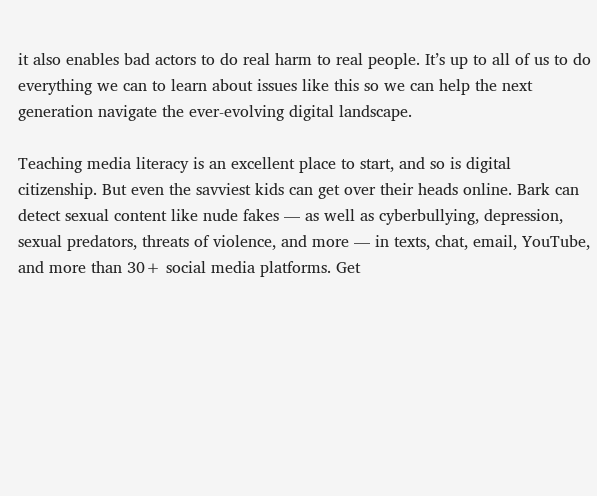it also enables bad actors to do real harm to real people. It’s up to all of us to do everything we can to learn about issues like this so we can help the next generation navigate the ever-evolving digital landscape.

Teaching media literacy is an excellent place to start, and so is digital citizenship. But even the savviest kids can get over their heads online. Bark can detect sexual content like nude fakes — as well as cyberbullying, depression, sexual predators, threats of violence, and more — in texts, chat, email, YouTube, and more than 30+ social media platforms. Get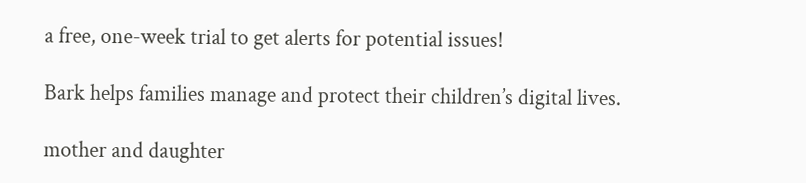a free, one-week trial to get alerts for potential issues!

Bark helps families manage and protect their children’s digital lives.

mother and daughter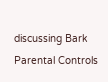discussing Bark Parental Controls